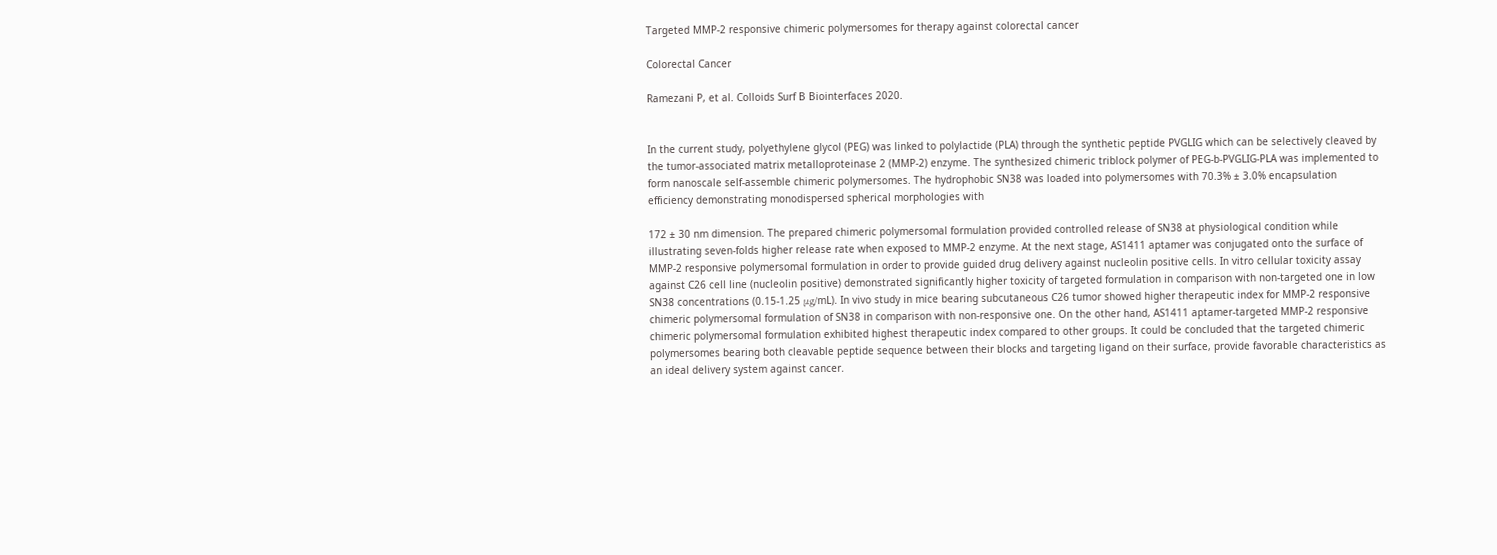Targeted MMP-2 responsive chimeric polymersomes for therapy against colorectal cancer

Colorectal Cancer

Ramezani P, et al. Colloids Surf B Biointerfaces 2020.


In the current study, polyethylene glycol (PEG) was linked to polylactide (PLA) through the synthetic peptide PVGLIG which can be selectively cleaved by the tumor-associated matrix metalloproteinase 2 (MMP-2) enzyme. The synthesized chimeric triblock polymer of PEG-b-PVGLIG-PLA was implemented to form nanoscale self-assemble chimeric polymersomes. The hydrophobic SN38 was loaded into polymersomes with 70.3% ± 3.0% encapsulation efficiency demonstrating monodispersed spherical morphologies with

172 ± 30 nm dimension. The prepared chimeric polymersomal formulation provided controlled release of SN38 at physiological condition while illustrating seven-folds higher release rate when exposed to MMP-2 enzyme. At the next stage, AS1411 aptamer was conjugated onto the surface of MMP-2 responsive polymersomal formulation in order to provide guided drug delivery against nucleolin positive cells. In vitro cellular toxicity assay against C26 cell line (nucleolin positive) demonstrated significantly higher toxicity of targeted formulation in comparison with non-targeted one in low SN38 concentrations (0.15-1.25 μg/mL). In vivo study in mice bearing subcutaneous C26 tumor showed higher therapeutic index for MMP-2 responsive chimeric polymersomal formulation of SN38 in comparison with non-responsive one. On the other hand, AS1411 aptamer-targeted MMP-2 responsive chimeric polymersomal formulation exhibited highest therapeutic index compared to other groups. It could be concluded that the targeted chimeric polymersomes bearing both cleavable peptide sequence between their blocks and targeting ligand on their surface, provide favorable characteristics as an ideal delivery system against cancer.